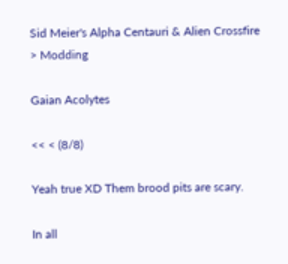Sid Meier's Alpha Centauri & Alien Crossfire > Modding

Gaian Acolytes

<< < (8/8)

Yeah true XD Them brood pits are scary.

In all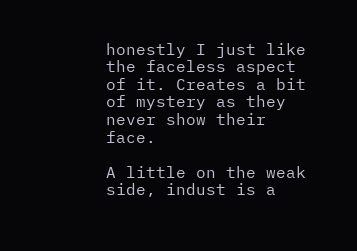honestly I just like the faceless aspect of it. Creates a bit of mystery as they never show their face.

A little on the weak side, indust is a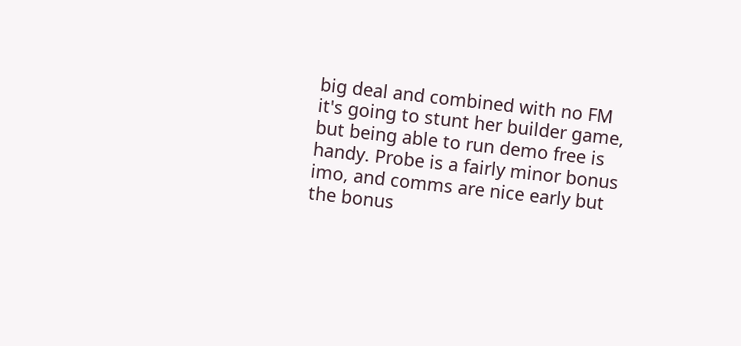big deal and combined with no FM it's going to stunt her builder game, but being able to run demo free is handy. Probe is a fairly minor bonus imo, and comms are nice early but the bonus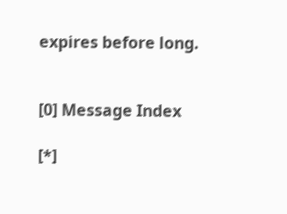expires before long.


[0] Message Index

[*]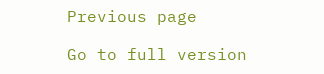Previous page

Go to full version